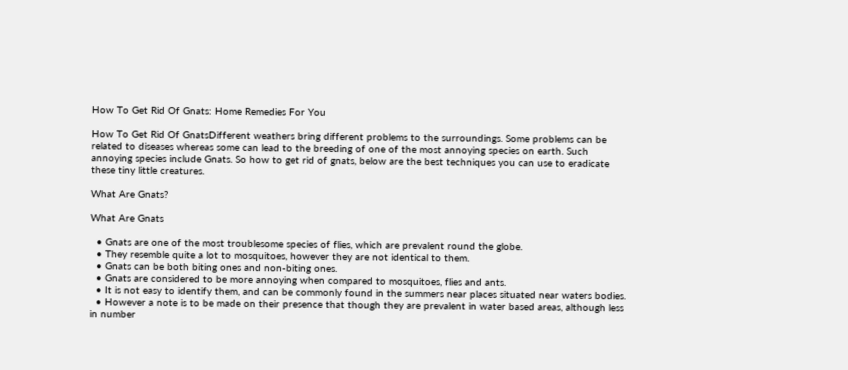How To Get Rid Of Gnats: Home Remedies For You

How To Get Rid Of GnatsDifferent weathers bring different problems to the surroundings. Some problems can be related to diseases whereas some can lead to the breeding of one of the most annoying species on earth. Such annoying species include Gnats. So how to get rid of gnats, below are the best techniques you can use to eradicate these tiny little creatures.

What Are Gnats?

What Are Gnats

  • Gnats are one of the most troublesome species of flies, which are prevalent round the globe.
  • They resemble quite a lot to mosquitoes, however they are not identical to them.
  • Gnats can be both biting ones and non-biting ones.
  • Gnats are considered to be more annoying when compared to mosquitoes, flies and ants.
  • It is not easy to identify them, and can be commonly found in the summers near places situated near waters bodies.
  • However a note is to be made on their presence that though they are prevalent in water based areas, although less in number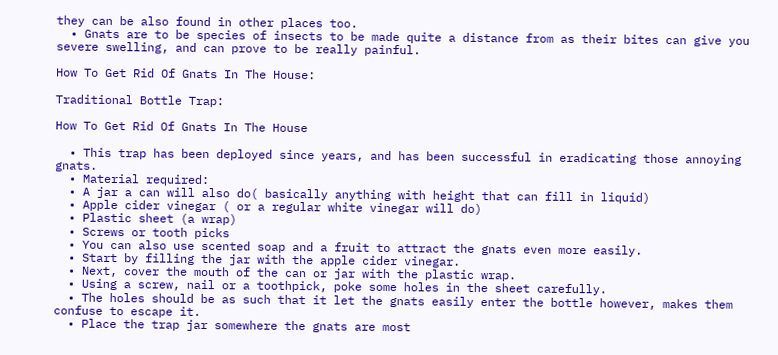they can be also found in other places too.
  • Gnats are to be species of insects to be made quite a distance from as their bites can give you severe swelling, and can prove to be really painful.

How To Get Rid Of Gnats In The House:

Traditional Bottle Trap:

How To Get Rid Of Gnats In The House

  • This trap has been deployed since years, and has been successful in eradicating those annoying gnats.
  • Material required:
  • A jar a can will also do( basically anything with height that can fill in liquid)
  • Apple cider vinegar ( or a regular white vinegar will do)
  • Plastic sheet (a wrap)
  • Screws or tooth picks
  • You can also use scented soap and a fruit to attract the gnats even more easily.
  • Start by filling the jar with the apple cider vinegar.
  • Next, cover the mouth of the can or jar with the plastic wrap.
  • Using a screw, nail or a toothpick, poke some holes in the sheet carefully.
  • The holes should be as such that it let the gnats easily enter the bottle however, makes them confuse to escape it.
  • Place the trap jar somewhere the gnats are most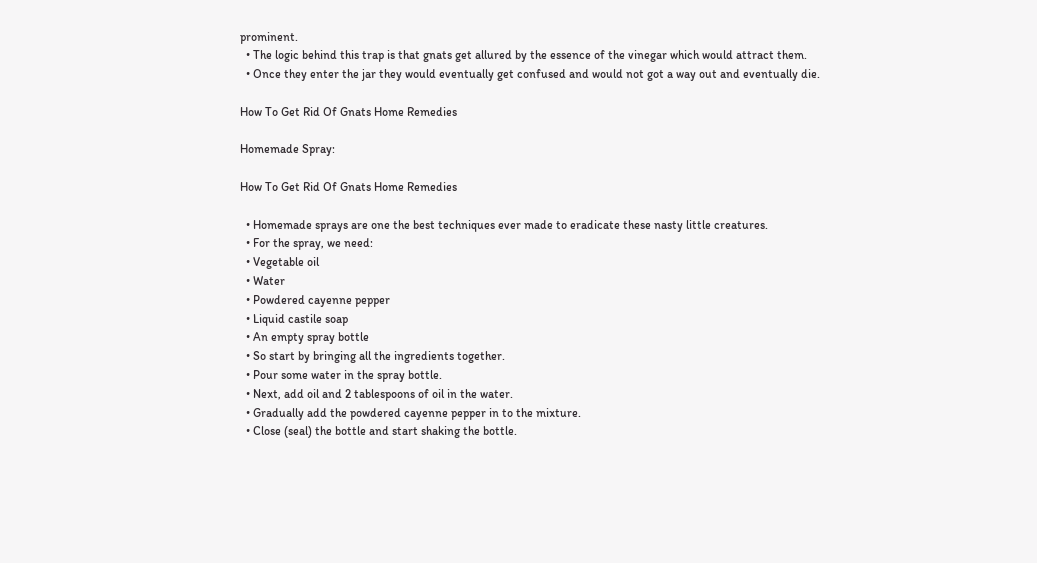prominent.
  • The logic behind this trap is that gnats get allured by the essence of the vinegar which would attract them.
  • Once they enter the jar they would eventually get confused and would not got a way out and eventually die.

How To Get Rid Of Gnats Home Remedies

Homemade Spray:

How To Get Rid Of Gnats Home Remedies

  • Homemade sprays are one the best techniques ever made to eradicate these nasty little creatures.
  • For the spray, we need:
  • Vegetable oil
  • Water
  • Powdered cayenne pepper
  • Liquid castile soap
  • An empty spray bottle
  • So start by bringing all the ingredients together.
  • Pour some water in the spray bottle.
  • Next, add oil and 2 tablespoons of oil in the water.
  • Gradually add the powdered cayenne pepper in to the mixture.
  • Close (seal) the bottle and start shaking the bottle.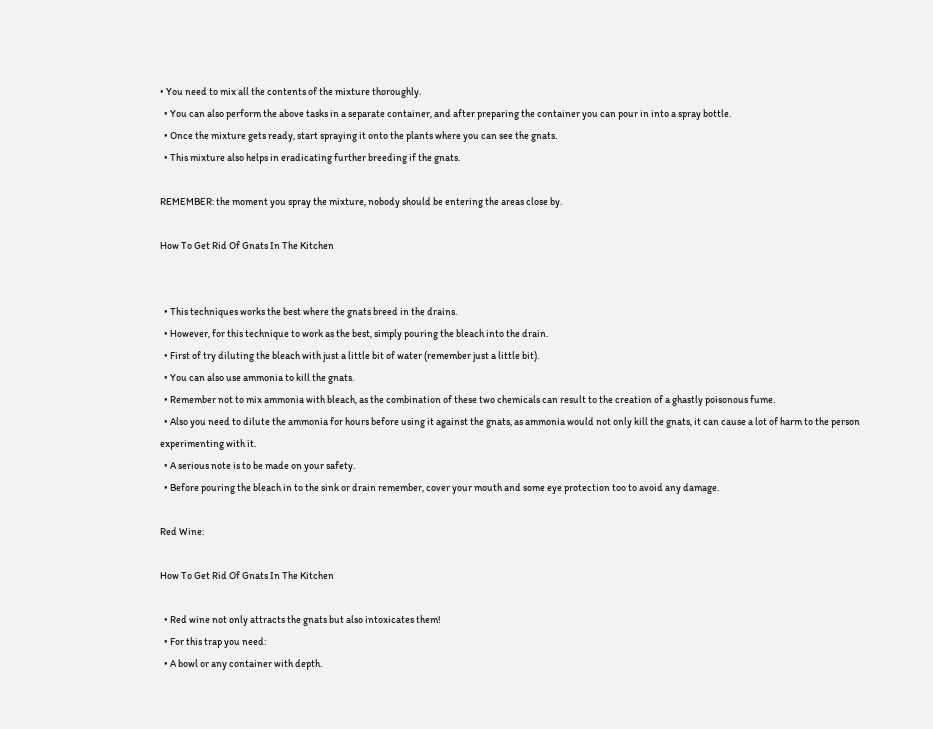• You need to mix all the contents of the mixture thoroughly.
  • You can also perform the above tasks in a separate container, and after preparing the container you can pour in into a spray bottle.
  • Once the mixture gets ready, start spraying it onto the plants where you can see the gnats.
  • This mixture also helps in eradicating further breeding if the gnats.

REMEMBER: the moment you spray the mixture, nobody should be entering the areas close by.

How To Get Rid Of Gnats In The Kitchen


  • This techniques works the best where the gnats breed in the drains.
  • However, for this technique to work as the best, simply pouring the bleach into the drain.
  • First of try diluting the bleach with just a little bit of water (remember just a little bit).
  • You can also use ammonia to kill the gnats.
  • Remember not to mix ammonia with bleach, as the combination of these two chemicals can result to the creation of a ghastly poisonous fume.
  • Also you need to dilute the ammonia for hours before using it against the gnats, as ammonia would not only kill the gnats, it can cause a lot of harm to the person experimenting with it.
  • A serious note is to be made on your safety.
  • Before pouring the bleach in to the sink or drain remember, cover your mouth and some eye protection too to avoid any damage.

Red Wine:

How To Get Rid Of Gnats In The Kitchen

  • Red wine not only attracts the gnats but also intoxicates them!
  • For this trap you need:
  • A bowl or any container with depth.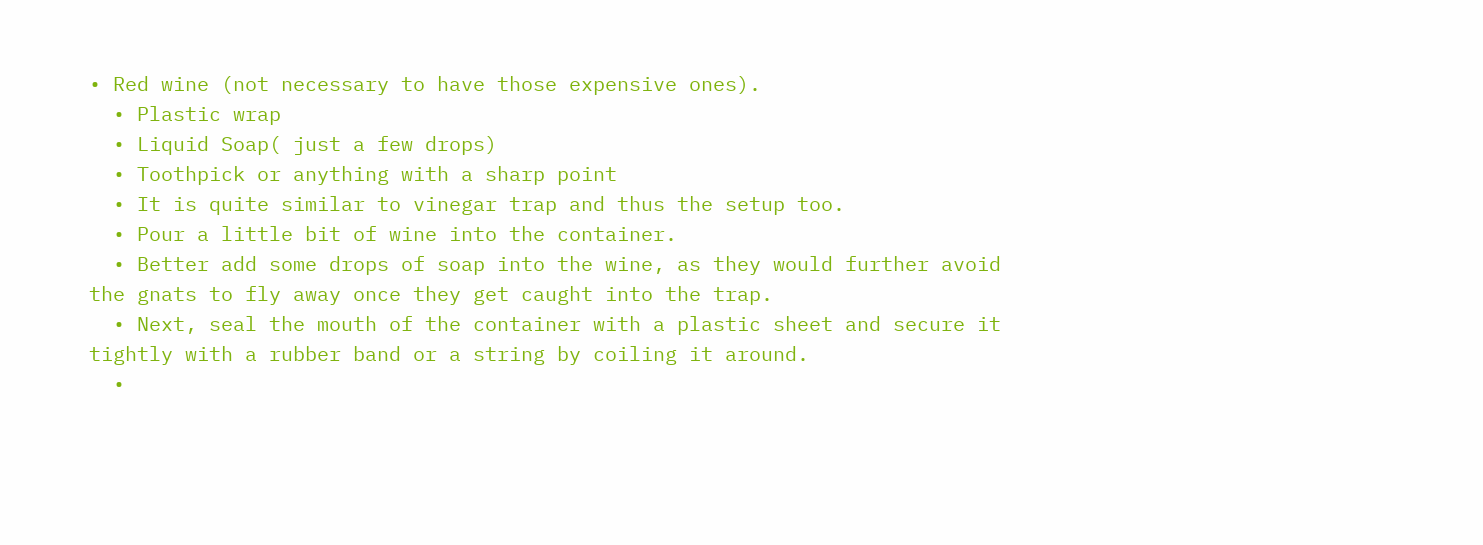• Red wine (not necessary to have those expensive ones).
  • Plastic wrap
  • Liquid Soap( just a few drops)
  • Toothpick or anything with a sharp point
  • It is quite similar to vinegar trap and thus the setup too.
  • Pour a little bit of wine into the container.
  • Better add some drops of soap into the wine, as they would further avoid the gnats to fly away once they get caught into the trap.
  • Next, seal the mouth of the container with a plastic sheet and secure it tightly with a rubber band or a string by coiling it around.
  •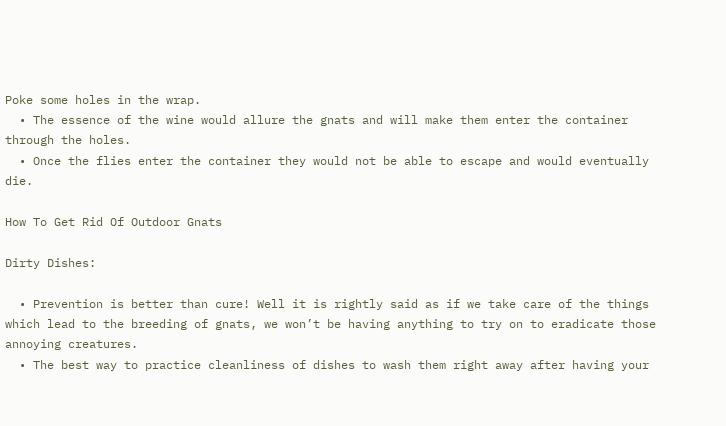Poke some holes in the wrap.
  • The essence of the wine would allure the gnats and will make them enter the container through the holes.
  • Once the flies enter the container they would not be able to escape and would eventually die.

How To Get Rid Of Outdoor Gnats

Dirty Dishes:

  • Prevention is better than cure! Well it is rightly said as if we take care of the things which lead to the breeding of gnats, we won’t be having anything to try on to eradicate those annoying creatures.
  • The best way to practice cleanliness of dishes to wash them right away after having your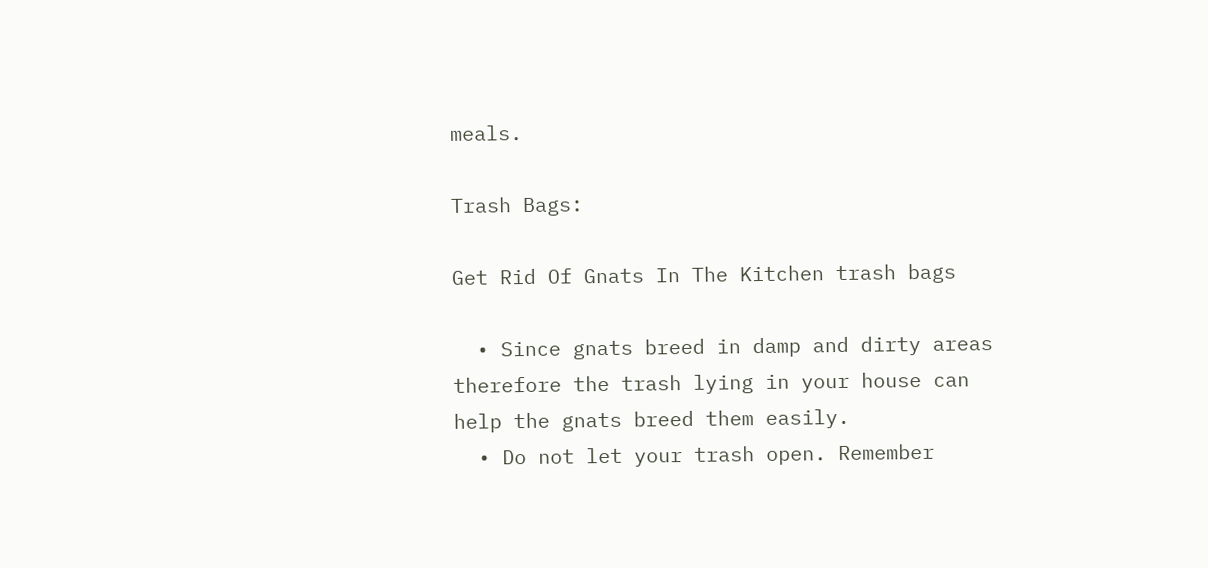meals.

Trash Bags:

Get Rid Of Gnats In The Kitchen trash bags

  • Since gnats breed in damp and dirty areas therefore the trash lying in your house can help the gnats breed them easily.
  • Do not let your trash open. Remember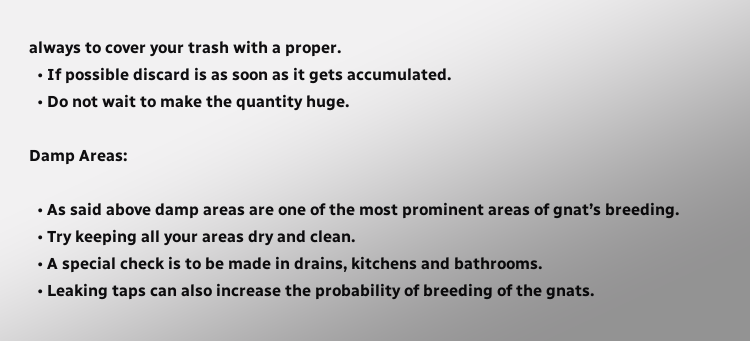always to cover your trash with a proper.
  • If possible discard is as soon as it gets accumulated.
  • Do not wait to make the quantity huge.

Damp Areas:

  • As said above damp areas are one of the most prominent areas of gnat’s breeding.
  • Try keeping all your areas dry and clean.
  • A special check is to be made in drains, kitchens and bathrooms.
  • Leaking taps can also increase the probability of breeding of the gnats.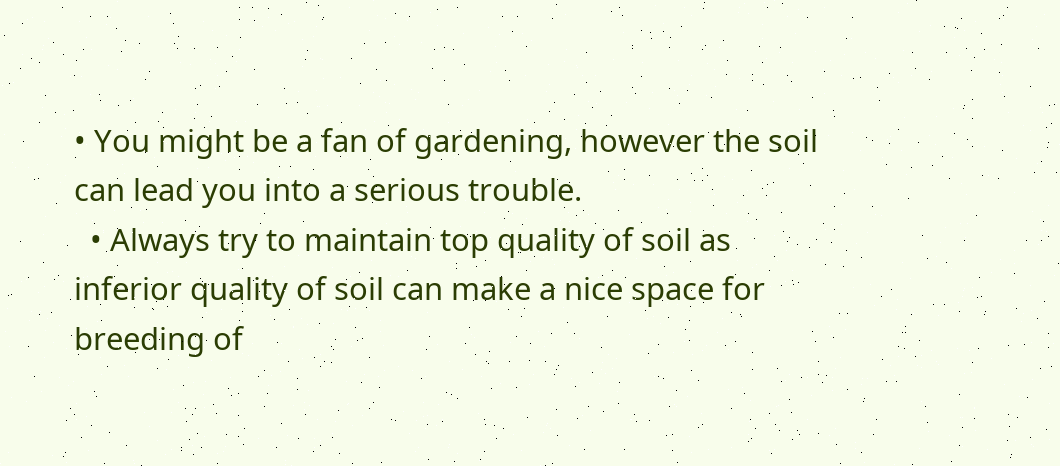• You might be a fan of gardening, however the soil can lead you into a serious trouble.
  • Always try to maintain top quality of soil as inferior quality of soil can make a nice space for breeding of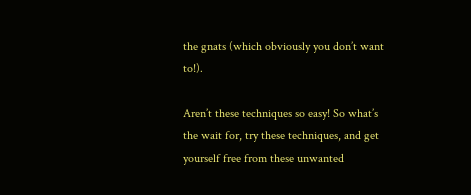the gnats (which obviously you don’t want to!).

Aren’t these techniques so easy! So what’s the wait for, try these techniques, and get yourself free from these unwanted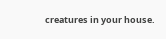creatures in your house.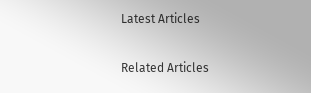Latest Articles

Related Articles